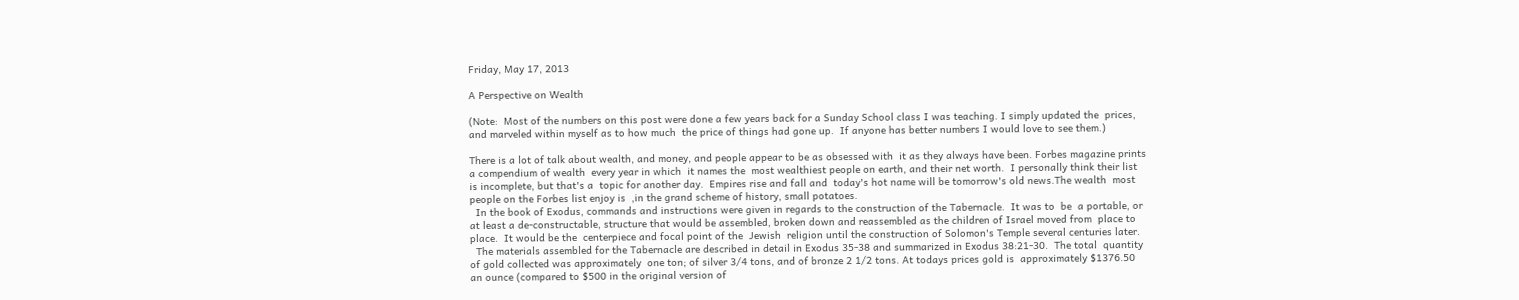Friday, May 17, 2013

A Perspective on Wealth

(Note:  Most of the numbers on this post were done a few years back for a Sunday School class I was teaching. I simply updated the  prices, and marveled within myself as to how much  the price of things had gone up.  If anyone has better numbers I would love to see them.)

There is a lot of talk about wealth, and money, and people appear to be as obsessed with  it as they always have been. Forbes magazine prints a compendium of wealth  every year in which  it names the  most wealthiest people on earth, and their net worth.  I personally think their list is incomplete, but that's a  topic for another day.  Empires rise and fall and  today's hot name will be tomorrow's old news.The wealth  most people on the Forbes list enjoy is  ,in the grand scheme of history, small potatoes.
  In the book of Exodus, commands and instructions were given in regards to the construction of the Tabernacle.  It was to  be  a portable, or at least a de-constructable, structure that would be assembled, broken down and reassembled as the children of Israel moved from  place to place.  It would be the  centerpiece and focal point of the  Jewish  religion until the construction of Solomon's Temple several centuries later.
  The materials assembled for the Tabernacle are described in detail in Exodus 35-38 and summarized in Exodus 38:21-30.  The total  quantity of gold collected was approximately  one ton; of silver 3/4 tons, and of bronze 2 1/2 tons. At todays prices gold is  approximately $1376.50 an ounce (compared to $500 in the original version of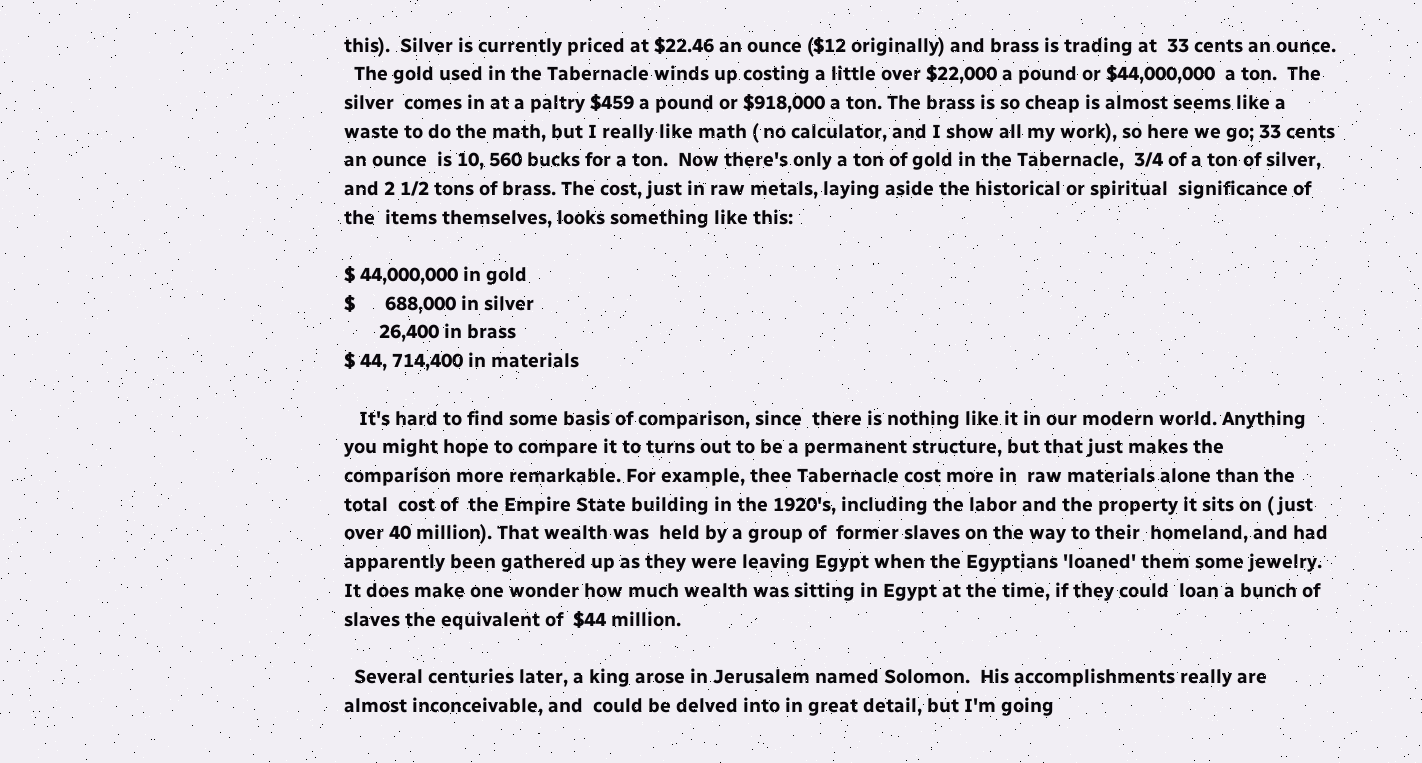this).  Silver is currently priced at $22.46 an ounce ($12 originally) and brass is trading at  33 cents an ounce.
  The gold used in the Tabernacle winds up costing a little over $22,000 a pound or $44,000,000  a ton.  The silver  comes in at a paltry $459 a pound or $918,000 a ton. The brass is so cheap is almost seems like a waste to do the math, but I really like math ( no calculator, and I show all my work), so here we go; 33 cents an ounce  is 10, 560 bucks for a ton.  Now there's only a ton of gold in the Tabernacle,  3/4 of a ton of silver, and 2 1/2 tons of brass. The cost, just in raw metals, laying aside the historical or spiritual  significance of the  items themselves, looks something like this:

$ 44,000,000 in gold
$      688,000 in silver
       26,400 in brass
$ 44, 714,400 in materials

   It's hard to find some basis of comparison, since  there is nothing like it in our modern world. Anything you might hope to compare it to turns out to be a permanent structure, but that just makes the  comparison more remarkable. For example, thee Tabernacle cost more in  raw materials alone than the total  cost of  the Empire State building in the 1920's, including the labor and the property it sits on ( just over 40 million). That wealth was  held by a group of  former slaves on the way to their  homeland, and had apparently been gathered up as they were leaving Egypt when the Egyptians 'loaned' them some jewelry.  It does make one wonder how much wealth was sitting in Egypt at the time, if they could  loan a bunch of slaves the equivalent of  $44 million.

  Several centuries later, a king arose in Jerusalem named Solomon.  His accomplishments really are  almost inconceivable, and  could be delved into in great detail, but I'm going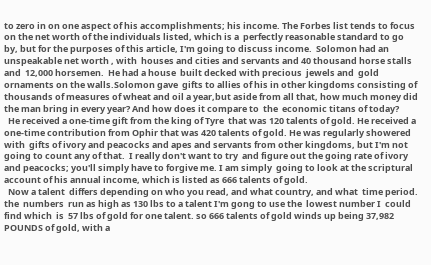to zero in on one aspect of his accomplishments; his income. The Forbes list tends to focus on the net worth of the individuals listed, which is a  perfectly reasonable standard to go by, but for the purposes of this article, I'm going to discuss income.  Solomon had an  unspeakable net worth , with  houses and cities and servants and 40 thousand horse stalls and  12,000 horsemen.  He had a house  built decked with precious  jewels and  gold ornaments on the walls.Solomon gave  gifts to allies of his in other kingdoms consisting of thousands of measures of wheat and oil a year,but aside from all that, how much money did the man bring in every year? And how does it compare to  the  economic titans of today?
  He received a one-time gift from the king of Tyre  that was 120 talents of gold. He received a one-time contribution from Ophir that was 420 talents of gold. He was regularly showered with  gifts of ivory and peacocks and apes and servants from other kingdoms, but I'm not going to count any of that.  I really don't want to try  and figure out the going rate of ivory and peacocks; you'll simply have to forgive me. I am simply  going to look at the scriptural account of his annual income, which is listed as 666 talents of gold.
  Now a talent  differs depending on who you read, and what country, and what  time period.  the  numbers  run as high as 130 lbs to a talent I'm gong to use the  lowest number I  could find which  is  57 lbs of gold for one talent. so 666 talents of gold winds up being 37,982 POUNDS of gold, with a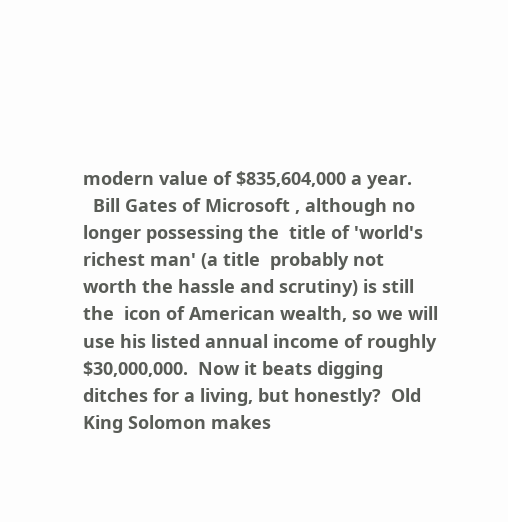modern value of $835,604,000 a year.
  Bill Gates of Microsoft , although no longer possessing the  title of 'world's richest man' (a title  probably not worth the hassle and scrutiny) is still the  icon of American wealth, so we will  use his listed annual income of roughly $30,000,000.  Now it beats digging ditches for a living, but honestly?  Old King Solomon makes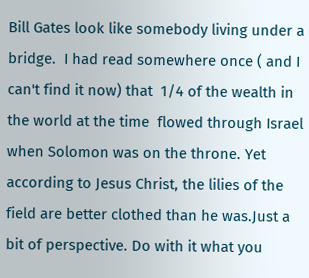Bill Gates look like somebody living under a bridge.  I had read somewhere once ( and I can't find it now) that  1/4 of the wealth in the world at the time  flowed through Israel when Solomon was on the throne. Yet according to Jesus Christ, the lilies of the field are better clothed than he was.Just a  bit of perspective. Do with it what you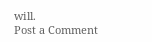will.
Post a Comment